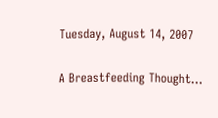Tuesday, August 14, 2007

A Breastfeeding Thought...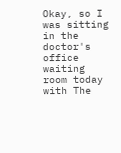Okay, so I was sitting in the doctor's office waiting room today with The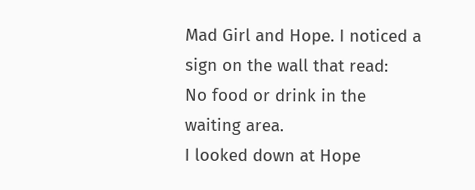Mad Girl and Hope. I noticed a sign on the wall that read:
No food or drink in the waiting area.
I looked down at Hope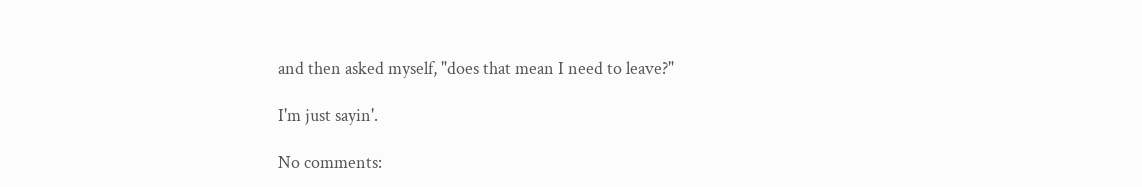and then asked myself, "does that mean I need to leave?"

I'm just sayin'.

No comments: